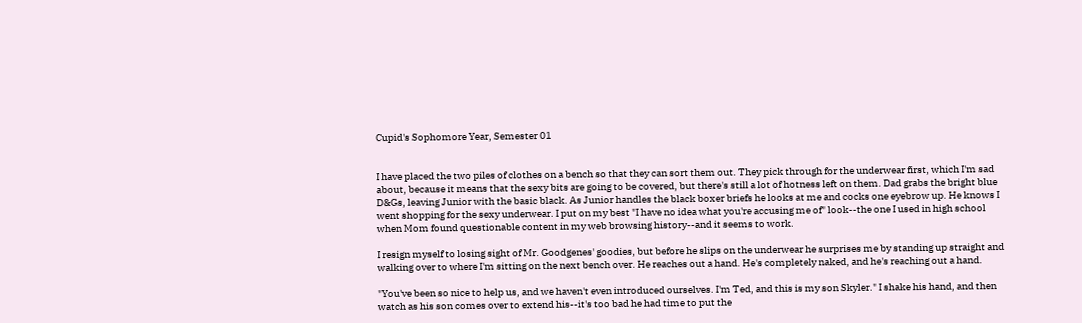Cupid's Sophomore Year, Semester 01


I have placed the two piles of clothes on a bench so that they can sort them out. They pick through for the underwear first, which I'm sad about, because it means that the sexy bits are going to be covered, but there's still a lot of hotness left on them. Dad grabs the bright blue D&Gs, leaving Junior with the basic black. As Junior handles the black boxer briefs he looks at me and cocks one eyebrow up. He knows I went shopping for the sexy underwear. I put on my best "I have no idea what you're accusing me of" look--the one I used in high school when Mom found questionable content in my web browsing history--and it seems to work.

I resign myself to losing sight of Mr. Goodgenes' goodies, but before he slips on the underwear he surprises me by standing up straight and walking over to where I'm sitting on the next bench over. He reaches out a hand. He's completely naked, and he's reaching out a hand.

"You've been so nice to help us, and we haven't even introduced ourselves. I'm Ted, and this is my son Skyler." I shake his hand, and then watch as his son comes over to extend his--it's too bad he had time to put the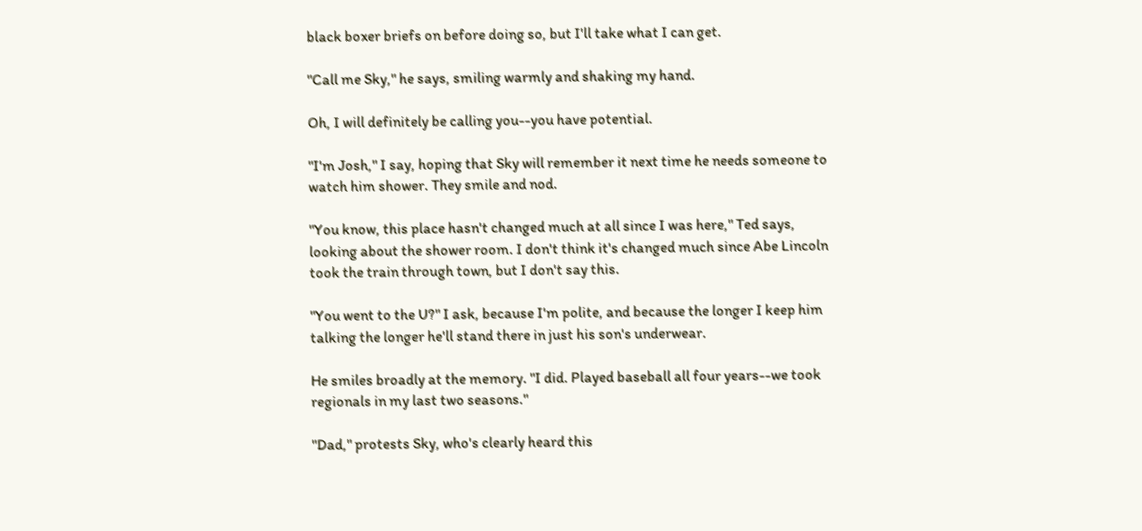black boxer briefs on before doing so, but I'll take what I can get.

"Call me Sky," he says, smiling warmly and shaking my hand.

Oh, I will definitely be calling you--you have potential.

"I'm Josh," I say, hoping that Sky will remember it next time he needs someone to watch him shower. They smile and nod.

"You know, this place hasn't changed much at all since I was here," Ted says, looking about the shower room. I don't think it's changed much since Abe Lincoln took the train through town, but I don't say this.

"You went to the U?" I ask, because I'm polite, and because the longer I keep him talking the longer he'll stand there in just his son's underwear.

He smiles broadly at the memory. "I did. Played baseball all four years--we took regionals in my last two seasons."

"Dad," protests Sky, who's clearly heard this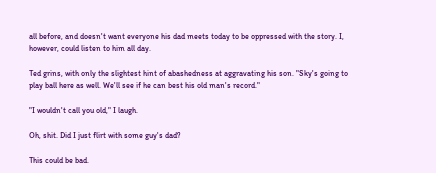all before, and doesn't want everyone his dad meets today to be oppressed with the story. I, however, could listen to him all day.

Ted grins, with only the slightest hint of abashedness at aggravating his son. "Sky's going to play ball here as well. We'll see if he can best his old man's record."

"I wouldn't call you old," I laugh.

Oh, shit. Did I just flirt with some guy's dad?

This could be bad.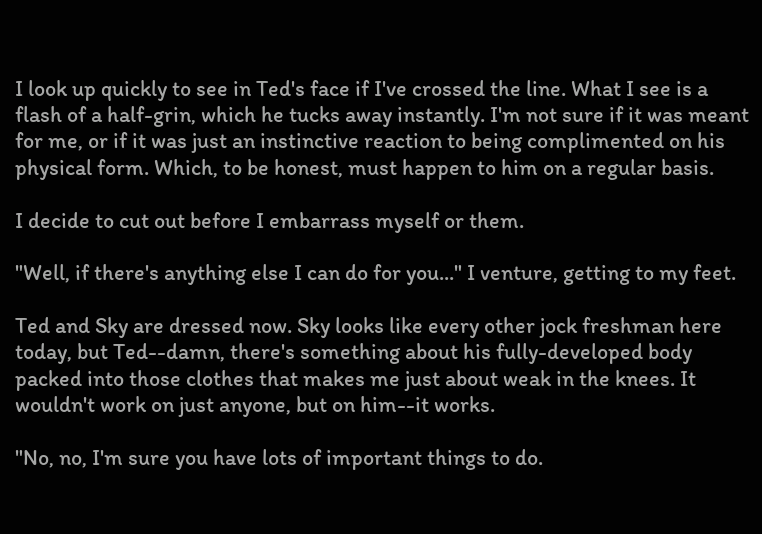I look up quickly to see in Ted's face if I've crossed the line. What I see is a flash of a half-grin, which he tucks away instantly. I'm not sure if it was meant for me, or if it was just an instinctive reaction to being complimented on his physical form. Which, to be honest, must happen to him on a regular basis.

I decide to cut out before I embarrass myself or them.

"Well, if there's anything else I can do for you..." I venture, getting to my feet.

Ted and Sky are dressed now. Sky looks like every other jock freshman here today, but Ted--damn, there's something about his fully-developed body packed into those clothes that makes me just about weak in the knees. It wouldn't work on just anyone, but on him--it works.

"No, no, I'm sure you have lots of important things to do.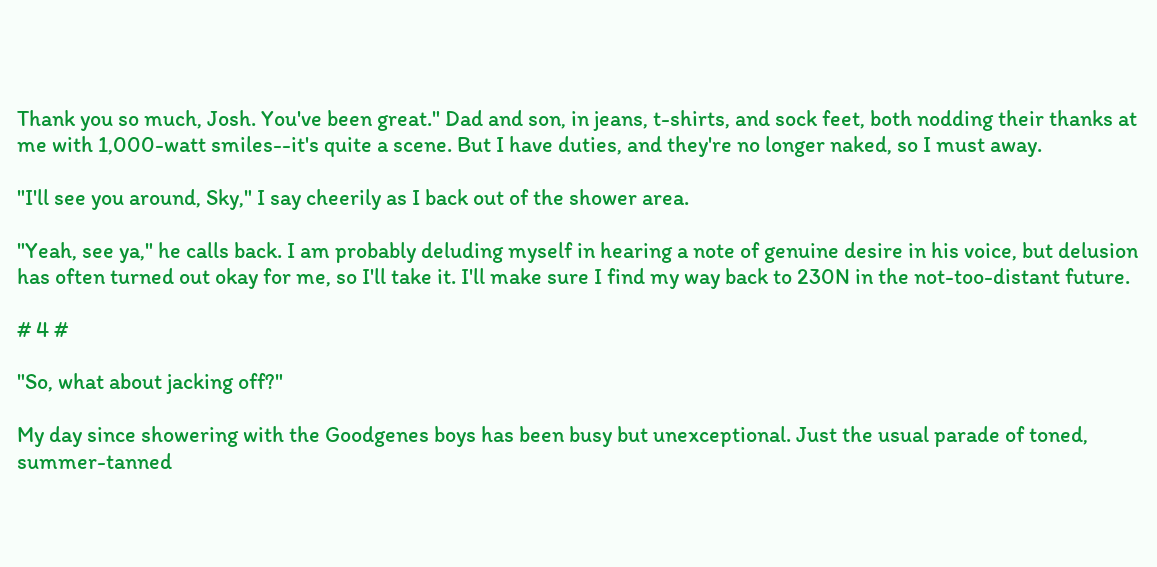Thank you so much, Josh. You've been great." Dad and son, in jeans, t-shirts, and sock feet, both nodding their thanks at me with 1,000-watt smiles--it's quite a scene. But I have duties, and they're no longer naked, so I must away.

"I'll see you around, Sky," I say cheerily as I back out of the shower area.

"Yeah, see ya," he calls back. I am probably deluding myself in hearing a note of genuine desire in his voice, but delusion has often turned out okay for me, so I'll take it. I'll make sure I find my way back to 230N in the not-too-distant future.

# 4 #

"So, what about jacking off?"

My day since showering with the Goodgenes boys has been busy but unexceptional. Just the usual parade of toned, summer-tanned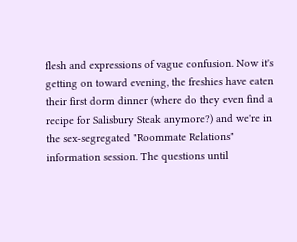flesh and expressions of vague confusion. Now it's getting on toward evening, the freshies have eaten their first dorm dinner (where do they even find a recipe for Salisbury Steak anymore?) and we're in the sex-segregated "Roommate Relations" information session. The questions until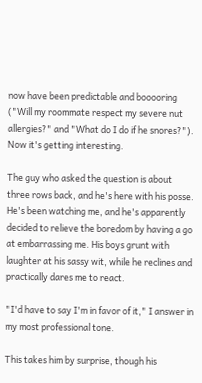now have been predictable and booooring ("Will my roommate respect my severe nut allergies?" and "What do I do if he snores?"). Now it's getting interesting.

The guy who asked the question is about three rows back, and he's here with his posse. He's been watching me, and he's apparently decided to relieve the boredom by having a go at embarrassing me. His boys grunt with laughter at his sassy wit, while he reclines and practically dares me to react.

"I'd have to say I'm in favor of it," I answer in my most professional tone.

This takes him by surprise, though his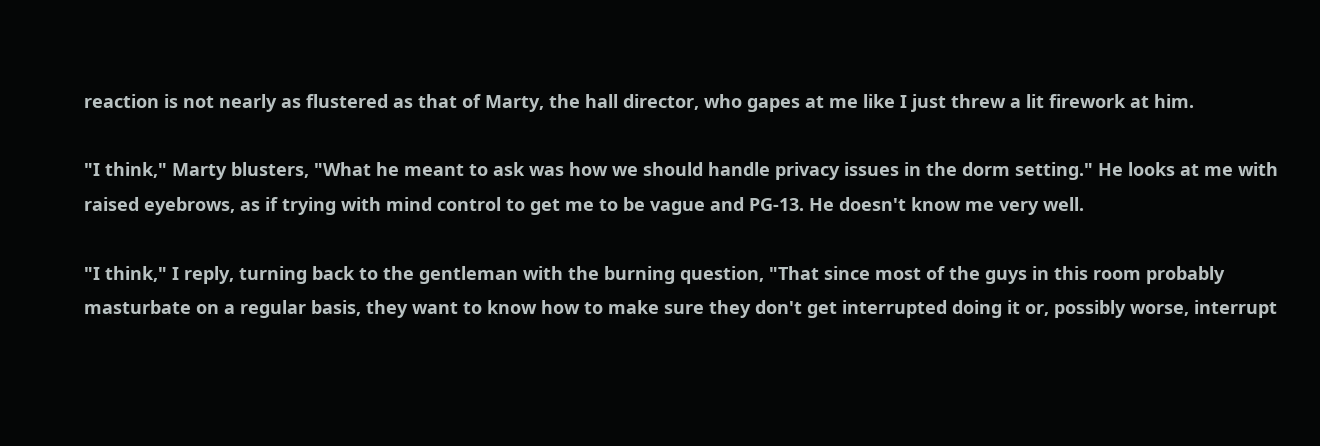reaction is not nearly as flustered as that of Marty, the hall director, who gapes at me like I just threw a lit firework at him.

"I think," Marty blusters, "What he meant to ask was how we should handle privacy issues in the dorm setting." He looks at me with raised eyebrows, as if trying with mind control to get me to be vague and PG-13. He doesn't know me very well.

"I think," I reply, turning back to the gentleman with the burning question, "That since most of the guys in this room probably masturbate on a regular basis, they want to know how to make sure they don't get interrupted doing it or, possibly worse, interrupt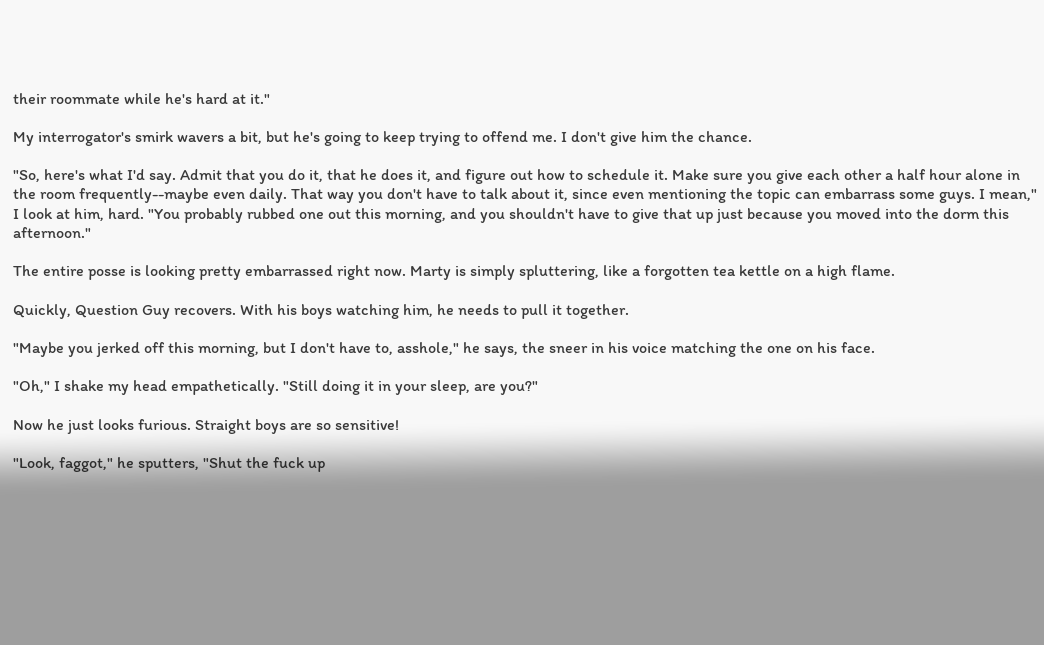their roommate while he's hard at it."

My interrogator's smirk wavers a bit, but he's going to keep trying to offend me. I don't give him the chance.

"So, here's what I'd say. Admit that you do it, that he does it, and figure out how to schedule it. Make sure you give each other a half hour alone in the room frequently--maybe even daily. That way you don't have to talk about it, since even mentioning the topic can embarrass some guys. I mean," I look at him, hard. "You probably rubbed one out this morning, and you shouldn't have to give that up just because you moved into the dorm this afternoon."

The entire posse is looking pretty embarrassed right now. Marty is simply spluttering, like a forgotten tea kettle on a high flame.

Quickly, Question Guy recovers. With his boys watching him, he needs to pull it together.

"Maybe you jerked off this morning, but I don't have to, asshole," he says, the sneer in his voice matching the one on his face.

"Oh," I shake my head empathetically. "Still doing it in your sleep, are you?"

Now he just looks furious. Straight boys are so sensitive!

"Look, faggot," he sputters, "Shut the fuck up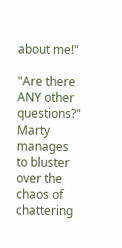about me!"

"Are there ANY other questions?" Marty manages to bluster over the chaos of chattering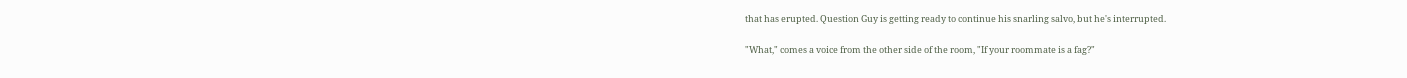that has erupted. Question Guy is getting ready to continue his snarling salvo, but he's interrupted.

"What," comes a voice from the other side of the room, "If your roommate is a fag?"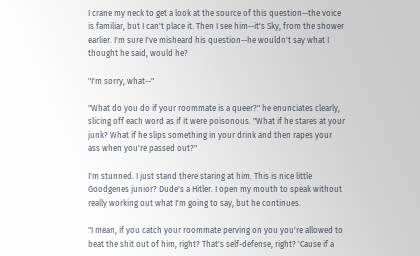I crane my neck to get a look at the source of this question--the voice is familiar, but I can't place it. Then I see him--it's Sky, from the shower earlier. I'm sure I've misheard his question--he wouldn't say what I thought he said, would he?

"I'm sorry, what--"

"What do you do if your roommate is a queer?" he enunciates clearly, slicing off each word as if it were poisonous. "What if he stares at your junk? What if he slips something in your drink and then rapes your ass when you're passed out?"

I'm stunned. I just stand there staring at him. This is nice little Goodgenes junior? Dude's a Hitler. I open my mouth to speak without really working out what I'm going to say, but he continues.

"I mean, if you catch your roommate perving on you you're allowed to beat the shit out of him, right? That's self-defense, right? 'Cause if a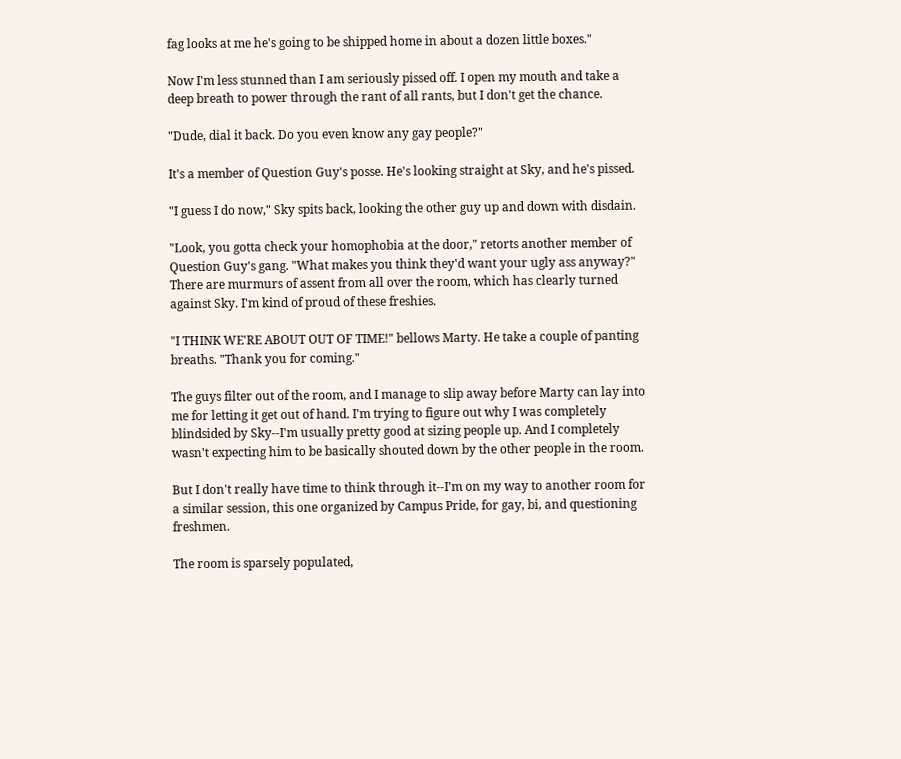fag looks at me he's going to be shipped home in about a dozen little boxes."

Now I'm less stunned than I am seriously pissed off. I open my mouth and take a deep breath to power through the rant of all rants, but I don't get the chance.

"Dude, dial it back. Do you even know any gay people?"

It's a member of Question Guy's posse. He's looking straight at Sky, and he's pissed.

"I guess I do now," Sky spits back, looking the other guy up and down with disdain.

"Look, you gotta check your homophobia at the door," retorts another member of Question Guy's gang. "What makes you think they'd want your ugly ass anyway?" There are murmurs of assent from all over the room, which has clearly turned against Sky. I'm kind of proud of these freshies.

"I THINK WE'RE ABOUT OUT OF TIME!" bellows Marty. He take a couple of panting breaths. "Thank you for coming."

The guys filter out of the room, and I manage to slip away before Marty can lay into me for letting it get out of hand. I'm trying to figure out why I was completely blindsided by Sky--I'm usually pretty good at sizing people up. And I completely wasn't expecting him to be basically shouted down by the other people in the room.

But I don't really have time to think through it--I'm on my way to another room for a similar session, this one organized by Campus Pride, for gay, bi, and questioning freshmen.

The room is sparsely populated,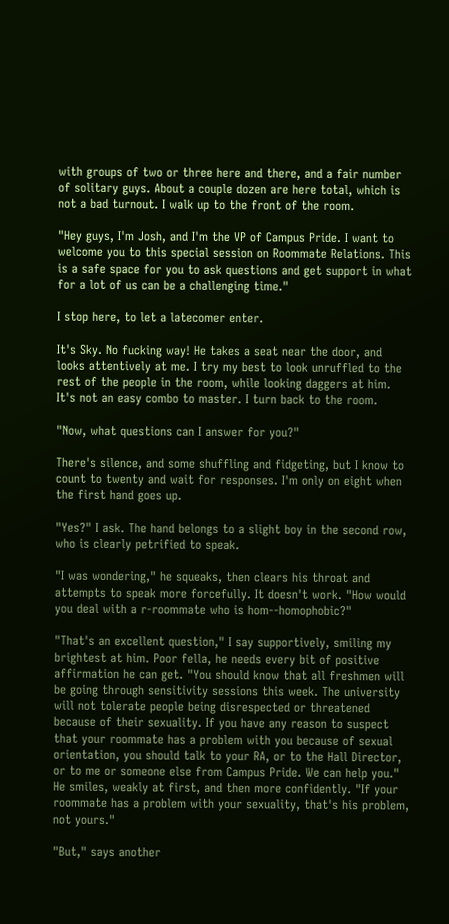with groups of two or three here and there, and a fair number of solitary guys. About a couple dozen are here total, which is not a bad turnout. I walk up to the front of the room.

"Hey guys, I'm Josh, and I'm the VP of Campus Pride. I want to welcome you to this special session on Roommate Relations. This is a safe space for you to ask questions and get support in what for a lot of us can be a challenging time."

I stop here, to let a latecomer enter.

It's Sky. No fucking way! He takes a seat near the door, and looks attentively at me. I try my best to look unruffled to the rest of the people in the room, while looking daggers at him. It's not an easy combo to master. I turn back to the room.

"Now, what questions can I answer for you?"

There's silence, and some shuffling and fidgeting, but I know to count to twenty and wait for responses. I'm only on eight when the first hand goes up.

"Yes?" I ask. The hand belongs to a slight boy in the second row, who is clearly petrified to speak.

"I was wondering," he squeaks, then clears his throat and attempts to speak more forcefully. It doesn't work. "How would you deal with a r-roommate who is hom--homophobic?"

"That's an excellent question," I say supportively, smiling my brightest at him. Poor fella, he needs every bit of positive affirmation he can get. "You should know that all freshmen will be going through sensitivity sessions this week. The university will not tolerate people being disrespected or threatened because of their sexuality. If you have any reason to suspect that your roommate has a problem with you because of sexual orientation, you should talk to your RA, or to the Hall Director, or to me or someone else from Campus Pride. We can help you." He smiles, weakly at first, and then more confidently. "If your roommate has a problem with your sexuality, that's his problem, not yours."

"But," says another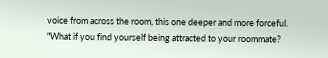voice from across the room, this one deeper and more forceful. "What if you find yourself being attracted to your roommate?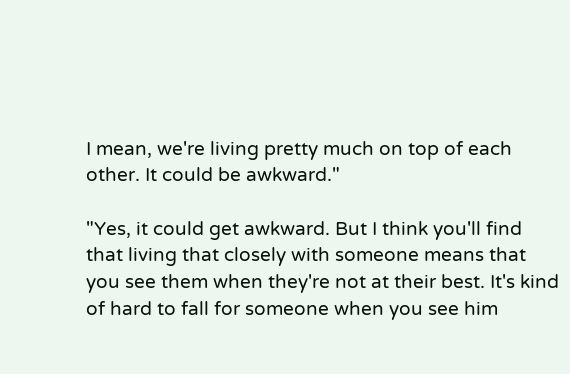I mean, we're living pretty much on top of each other. It could be awkward."

"Yes, it could get awkward. But I think you'll find that living that closely with someone means that you see them when they're not at their best. It's kind of hard to fall for someone when you see him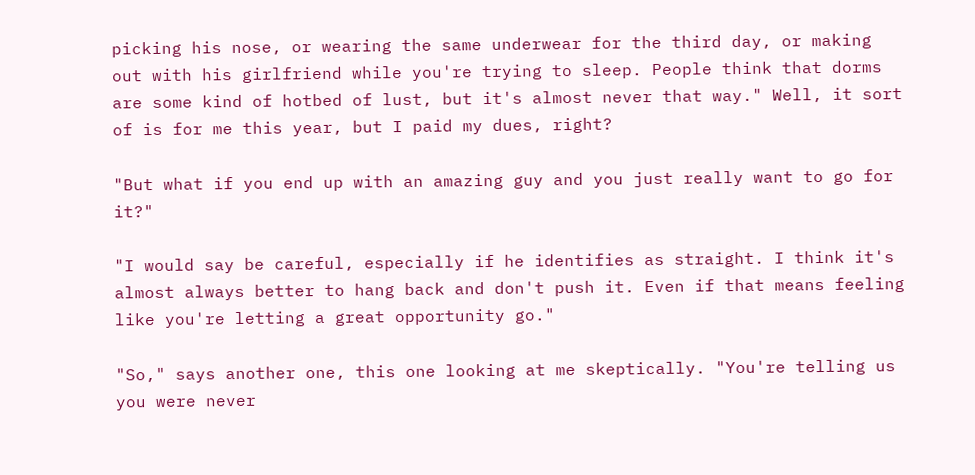picking his nose, or wearing the same underwear for the third day, or making out with his girlfriend while you're trying to sleep. People think that dorms are some kind of hotbed of lust, but it's almost never that way." Well, it sort of is for me this year, but I paid my dues, right?

"But what if you end up with an amazing guy and you just really want to go for it?"

"I would say be careful, especially if he identifies as straight. I think it's almost always better to hang back and don't push it. Even if that means feeling like you're letting a great opportunity go."

"So," says another one, this one looking at me skeptically. "You're telling us you were never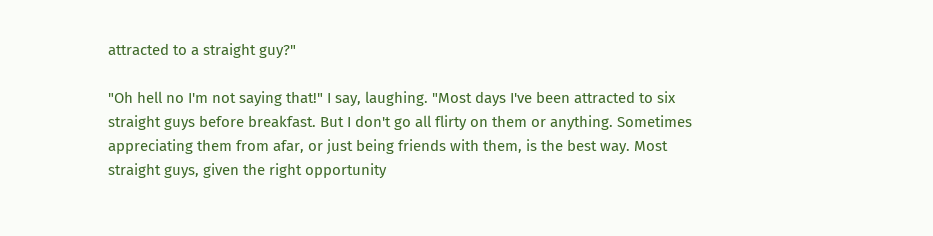attracted to a straight guy?"

"Oh hell no I'm not saying that!" I say, laughing. "Most days I've been attracted to six straight guys before breakfast. But I don't go all flirty on them or anything. Sometimes appreciating them from afar, or just being friends with them, is the best way. Most straight guys, given the right opportunity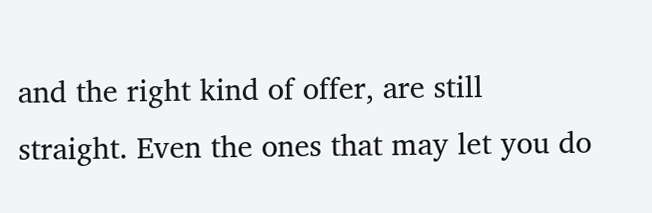and the right kind of offer, are still straight. Even the ones that may let you do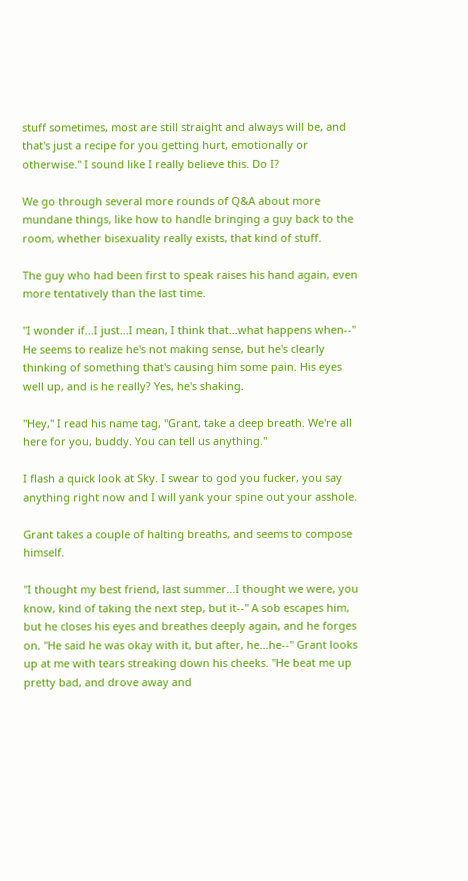stuff sometimes, most are still straight and always will be, and that's just a recipe for you getting hurt, emotionally or otherwise." I sound like I really believe this. Do I?

We go through several more rounds of Q&A about more mundane things, like how to handle bringing a guy back to the room, whether bisexuality really exists, that kind of stuff.

The guy who had been first to speak raises his hand again, even more tentatively than the last time.

"I wonder if...I just...I mean, I think that...what happens when--" He seems to realize he's not making sense, but he's clearly thinking of something that's causing him some pain. His eyes well up, and is he really? Yes, he's shaking.

"Hey," I read his name tag, "Grant, take a deep breath. We're all here for you, buddy. You can tell us anything."

I flash a quick look at Sky. I swear to god you fucker, you say anything right now and I will yank your spine out your asshole.

Grant takes a couple of halting breaths, and seems to compose himself.

"I thought my best friend, last summer...I thought we were, you know, kind of taking the next step, but it--" A sob escapes him, but he closes his eyes and breathes deeply again, and he forges on. "He said he was okay with it, but after, he...he--" Grant looks up at me with tears streaking down his cheeks. "He beat me up pretty bad, and drove away and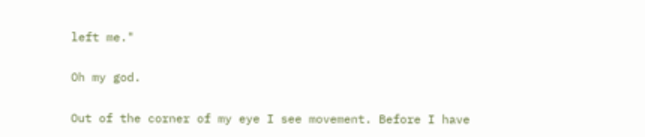left me."

Oh my god.

Out of the corner of my eye I see movement. Before I have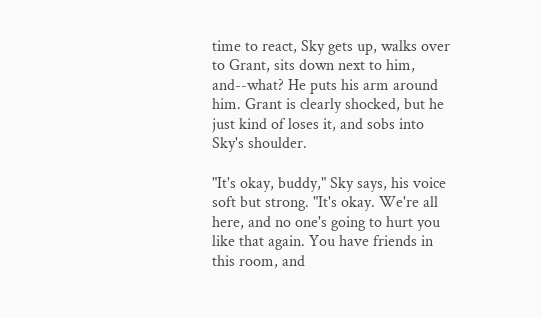time to react, Sky gets up, walks over to Grant, sits down next to him, and--what? He puts his arm around him. Grant is clearly shocked, but he just kind of loses it, and sobs into Sky's shoulder.

"It's okay, buddy," Sky says, his voice soft but strong. "It's okay. We're all here, and no one's going to hurt you like that again. You have friends in this room, and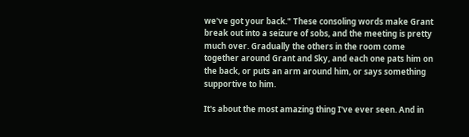we've got your back." These consoling words make Grant break out into a seizure of sobs, and the meeting is pretty much over. Gradually the others in the room come together around Grant and Sky, and each one pats him on the back, or puts an arm around him, or says something supportive to him.

It's about the most amazing thing I've ever seen. And in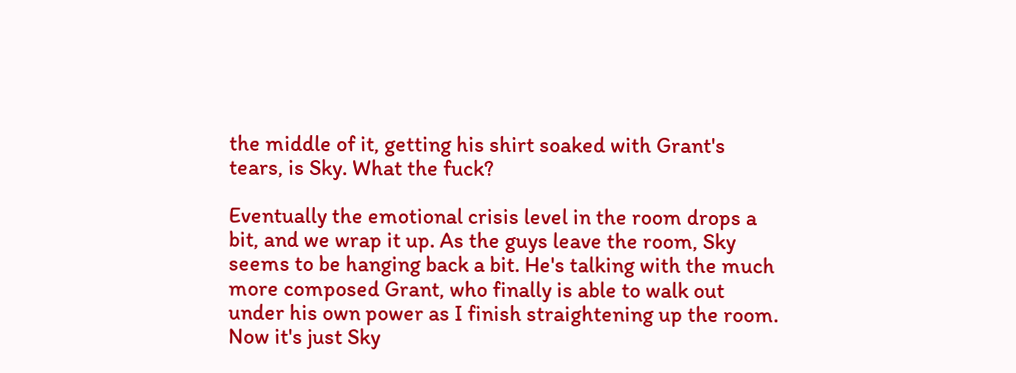the middle of it, getting his shirt soaked with Grant's tears, is Sky. What the fuck?

Eventually the emotional crisis level in the room drops a bit, and we wrap it up. As the guys leave the room, Sky seems to be hanging back a bit. He's talking with the much more composed Grant, who finally is able to walk out under his own power as I finish straightening up the room. Now it's just Sky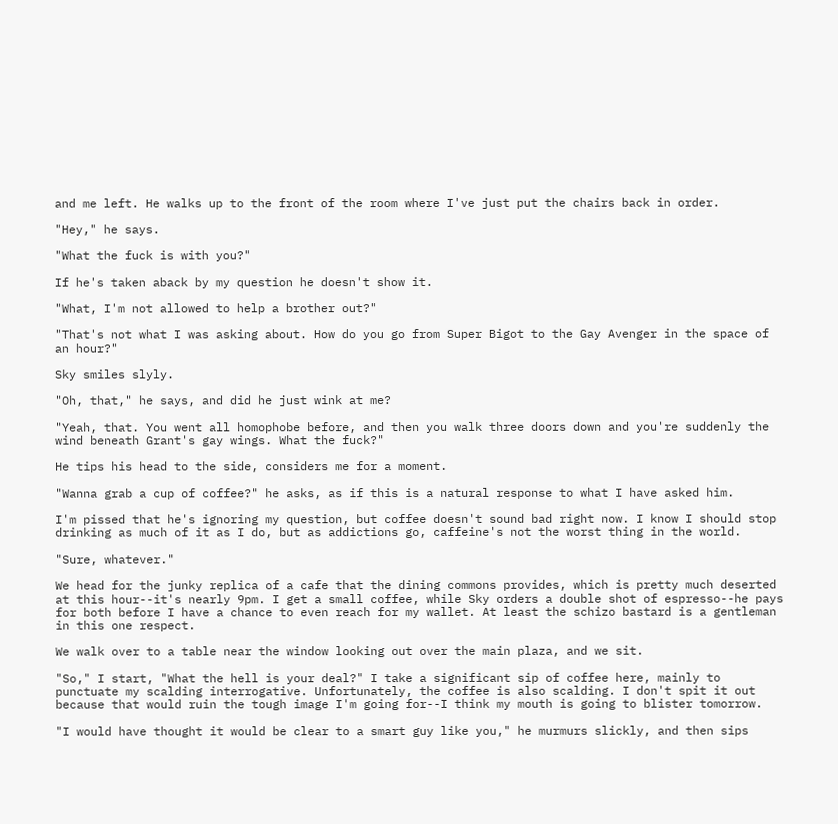and me left. He walks up to the front of the room where I've just put the chairs back in order.

"Hey," he says.

"What the fuck is with you?"

If he's taken aback by my question he doesn't show it.

"What, I'm not allowed to help a brother out?"

"That's not what I was asking about. How do you go from Super Bigot to the Gay Avenger in the space of an hour?"

Sky smiles slyly.

"Oh, that," he says, and did he just wink at me?

"Yeah, that. You went all homophobe before, and then you walk three doors down and you're suddenly the wind beneath Grant's gay wings. What the fuck?"

He tips his head to the side, considers me for a moment.

"Wanna grab a cup of coffee?" he asks, as if this is a natural response to what I have asked him.

I'm pissed that he's ignoring my question, but coffee doesn't sound bad right now. I know I should stop drinking as much of it as I do, but as addictions go, caffeine's not the worst thing in the world.

"Sure, whatever."

We head for the junky replica of a cafe that the dining commons provides, which is pretty much deserted at this hour--it's nearly 9pm. I get a small coffee, while Sky orders a double shot of espresso--he pays for both before I have a chance to even reach for my wallet. At least the schizo bastard is a gentleman in this one respect.

We walk over to a table near the window looking out over the main plaza, and we sit.

"So," I start, "What the hell is your deal?" I take a significant sip of coffee here, mainly to punctuate my scalding interrogative. Unfortunately, the coffee is also scalding. I don't spit it out because that would ruin the tough image I'm going for--I think my mouth is going to blister tomorrow.

"I would have thought it would be clear to a smart guy like you," he murmurs slickly, and then sips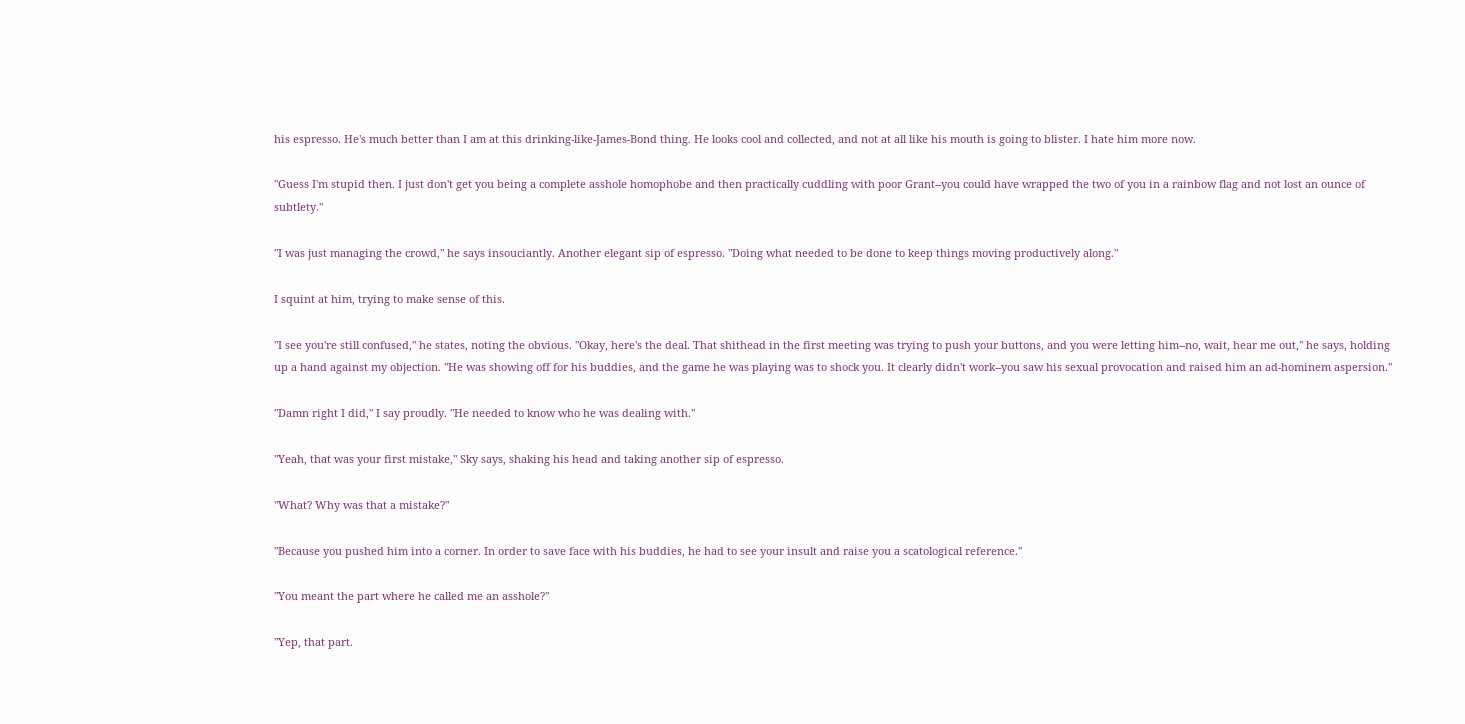his espresso. He's much better than I am at this drinking-like-James-Bond thing. He looks cool and collected, and not at all like his mouth is going to blister. I hate him more now.

"Guess I'm stupid then. I just don't get you being a complete asshole homophobe and then practically cuddling with poor Grant--you could have wrapped the two of you in a rainbow flag and not lost an ounce of subtlety."

"I was just managing the crowd," he says insouciantly. Another elegant sip of espresso. "Doing what needed to be done to keep things moving productively along."

I squint at him, trying to make sense of this.

"I see you're still confused," he states, noting the obvious. "Okay, here's the deal. That shithead in the first meeting was trying to push your buttons, and you were letting him--no, wait, hear me out," he says, holding up a hand against my objection. "He was showing off for his buddies, and the game he was playing was to shock you. It clearly didn't work--you saw his sexual provocation and raised him an ad-hominem aspersion."

"Damn right I did," I say proudly. "He needed to know who he was dealing with."

"Yeah, that was your first mistake," Sky says, shaking his head and taking another sip of espresso.

"What? Why was that a mistake?"

"Because you pushed him into a corner. In order to save face with his buddies, he had to see your insult and raise you a scatological reference."

"You meant the part where he called me an asshole?"

"Yep, that part.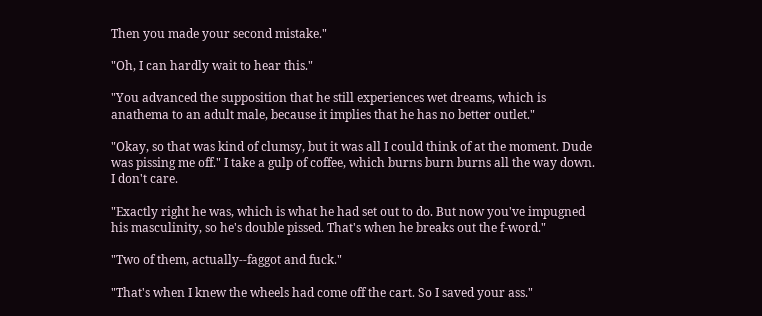Then you made your second mistake."

"Oh, I can hardly wait to hear this."

"You advanced the supposition that he still experiences wet dreams, which is anathema to an adult male, because it implies that he has no better outlet."

"Okay, so that was kind of clumsy, but it was all I could think of at the moment. Dude was pissing me off." I take a gulp of coffee, which burns burn burns all the way down. I don't care.

"Exactly right he was, which is what he had set out to do. But now you've impugned his masculinity, so he's double pissed. That's when he breaks out the f-word."

"Two of them, actually--faggot and fuck."

"That's when I knew the wheels had come off the cart. So I saved your ass."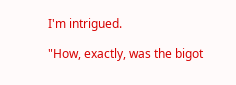I'm intrigued.

"How, exactly, was the bigot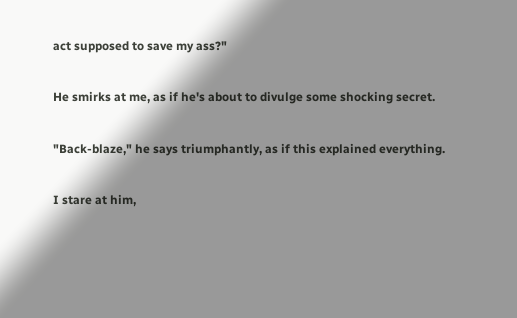act supposed to save my ass?"

He smirks at me, as if he's about to divulge some shocking secret.

"Back-blaze," he says triumphantly, as if this explained everything.

I stare at him,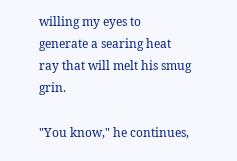willing my eyes to generate a searing heat ray that will melt his smug grin.

"You know," he continues,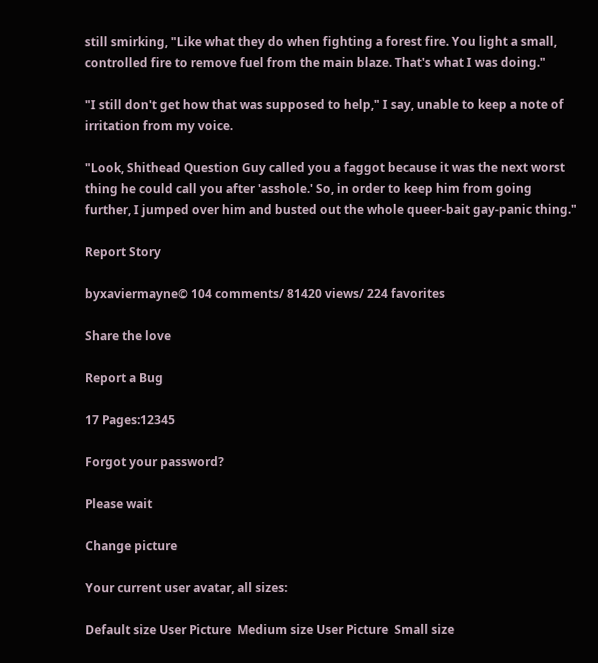still smirking, "Like what they do when fighting a forest fire. You light a small, controlled fire to remove fuel from the main blaze. That's what I was doing."

"I still don't get how that was supposed to help," I say, unable to keep a note of irritation from my voice.

"Look, Shithead Question Guy called you a faggot because it was the next worst thing he could call you after 'asshole.' So, in order to keep him from going further, I jumped over him and busted out the whole queer-bait gay-panic thing."

Report Story

byxaviermayne© 104 comments/ 81420 views/ 224 favorites

Share the love

Report a Bug

17 Pages:12345

Forgot your password?

Please wait

Change picture

Your current user avatar, all sizes:

Default size User Picture  Medium size User Picture  Small size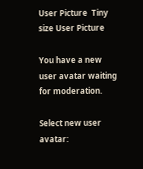User Picture  Tiny size User Picture

You have a new user avatar waiting for moderation.

Select new user avatar: